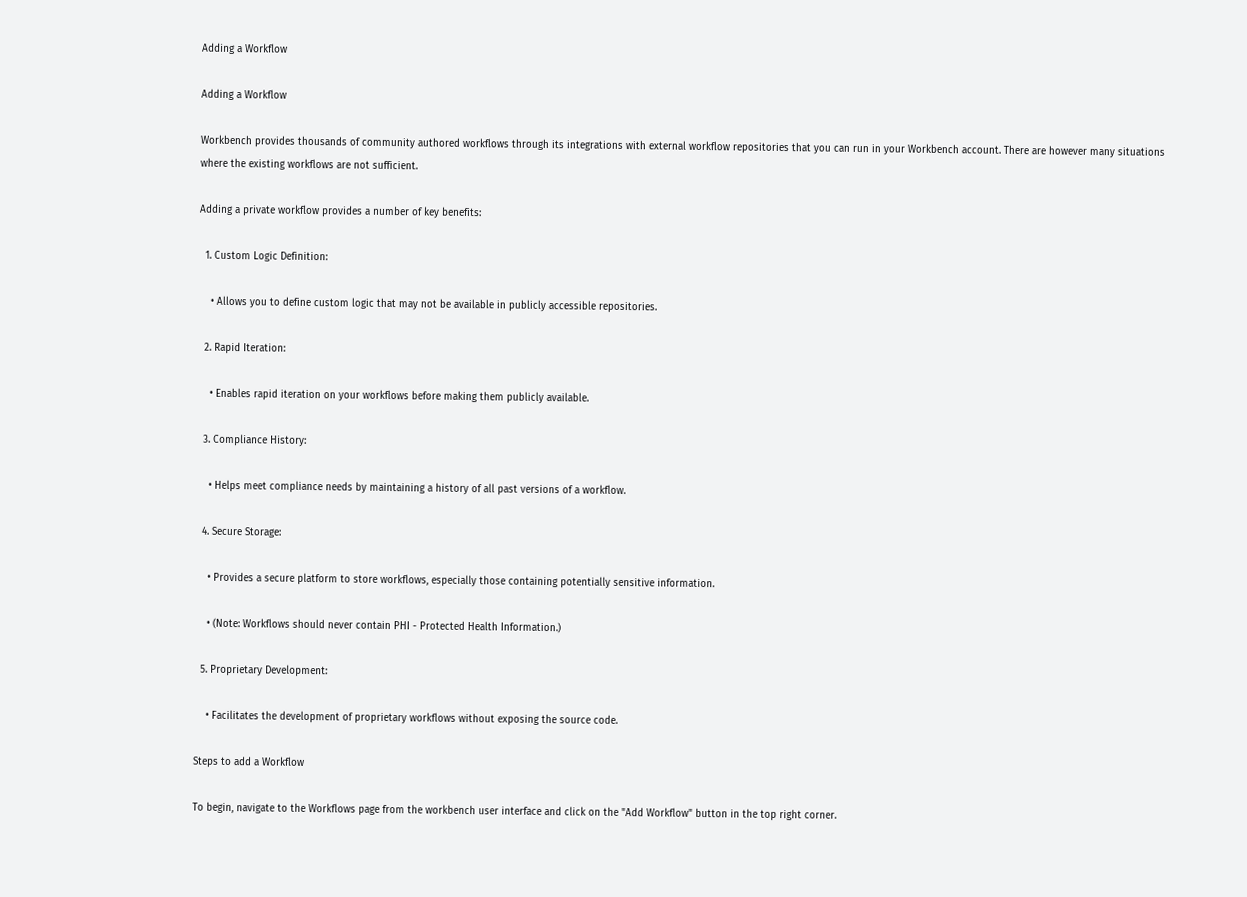Adding a Workflow

Adding a Workflow

Workbench provides thousands of community authored workflows through its integrations with external workflow repositories that you can run in your Workbench account. There are however many situations where the existing workflows are not sufficient.

Adding a private workflow provides a number of key benefits:

  1. Custom Logic Definition:

    • Allows you to define custom logic that may not be available in publicly accessible repositories.

  2. Rapid Iteration:

    • Enables rapid iteration on your workflows before making them publicly available.

  3. Compliance History:

    • Helps meet compliance needs by maintaining a history of all past versions of a workflow.

  4. Secure Storage:

    • Provides a secure platform to store workflows, especially those containing potentially sensitive information.

    • (Note: Workflows should never contain PHI - Protected Health Information.)

  5. Proprietary Development:

    • Facilitates the development of proprietary workflows without exposing the source code.

Steps to add a Workflow

To begin, navigate to the Workflows page from the workbench user interface and click on the "Add Workflow" button in the top right corner.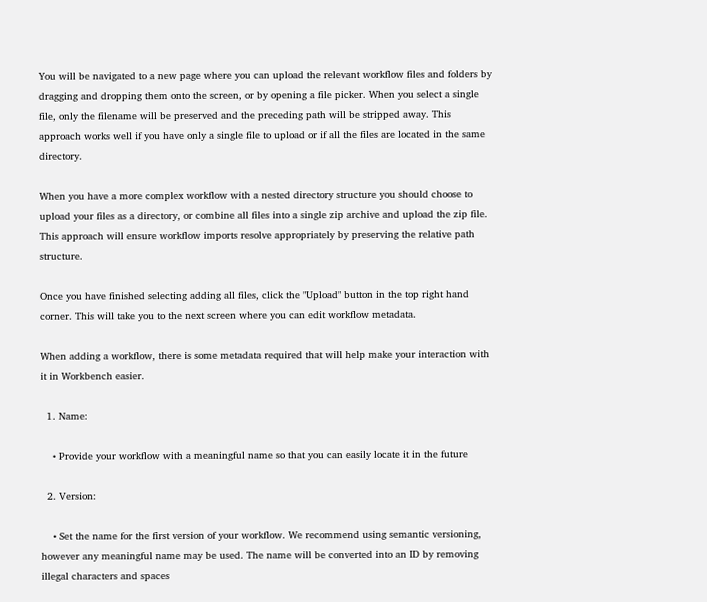You will be navigated to a new page where you can upload the relevant workflow files and folders by dragging and dropping them onto the screen, or by opening a file picker. When you select a single file, only the filename will be preserved and the preceding path will be stripped away. This approach works well if you have only a single file to upload or if all the files are located in the same directory.

When you have a more complex workflow with a nested directory structure you should choose to upload your files as a directory, or combine all files into a single zip archive and upload the zip file. This approach will ensure workflow imports resolve appropriately by preserving the relative path structure.

Once you have finished selecting adding all files, click the "Upload" button in the top right hand corner. This will take you to the next screen where you can edit workflow metadata.

When adding a workflow, there is some metadata required that will help make your interaction with it in Workbench easier.

  1. Name:

    • Provide your workflow with a meaningful name so that you can easily locate it in the future

  2. Version:

    • Set the name for the first version of your workflow. We recommend using semantic versioning, however any meaningful name may be used. The name will be converted into an ID by removing illegal characters and spaces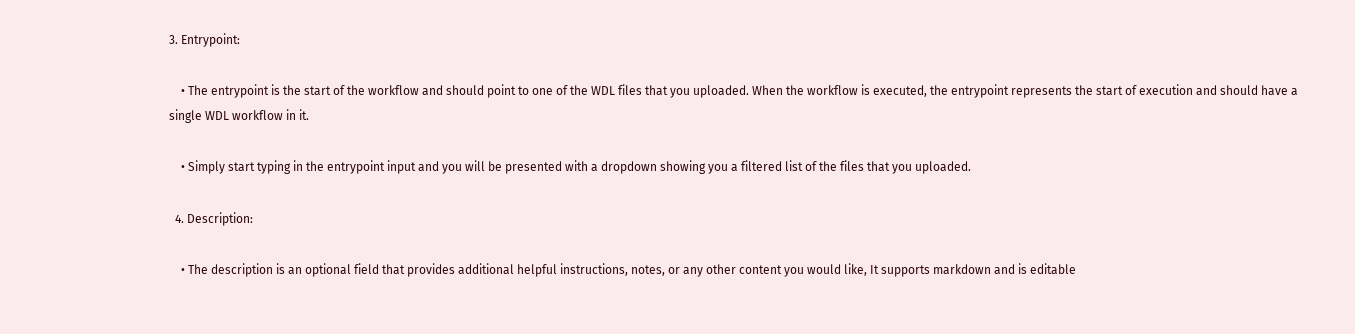3. Entrypoint:

    • The entrypoint is the start of the workflow and should point to one of the WDL files that you uploaded. When the workflow is executed, the entrypoint represents the start of execution and should have a single WDL workflow in it.

    • Simply start typing in the entrypoint input and you will be presented with a dropdown showing you a filtered list of the files that you uploaded.

  4. Description:

    • The description is an optional field that provides additional helpful instructions, notes, or any other content you would like, It supports markdown and is editable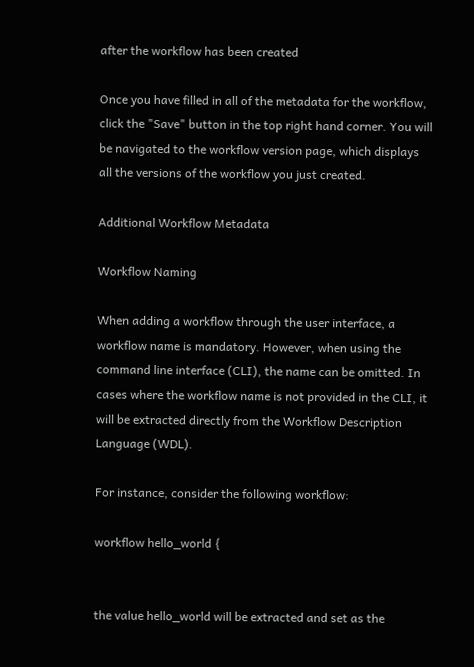after the workflow has been created

Once you have filled in all of the metadata for the workflow, click the "Save" button in the top right hand corner. You will be navigated to the workflow version page, which displays all the versions of the workflow you just created.

Additional Workflow Metadata

Workflow Naming

When adding a workflow through the user interface, a workflow name is mandatory. However, when using the command line interface (CLI), the name can be omitted. In cases where the workflow name is not provided in the CLI, it will be extracted directly from the Workflow Description Language (WDL).

For instance, consider the following workflow:

workflow hello_world {


the value hello_world will be extracted and set as the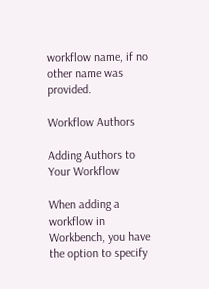workflow name, if no other name was provided.

Workflow Authors

Adding Authors to Your Workflow

When adding a workflow in Workbench, you have the option to specify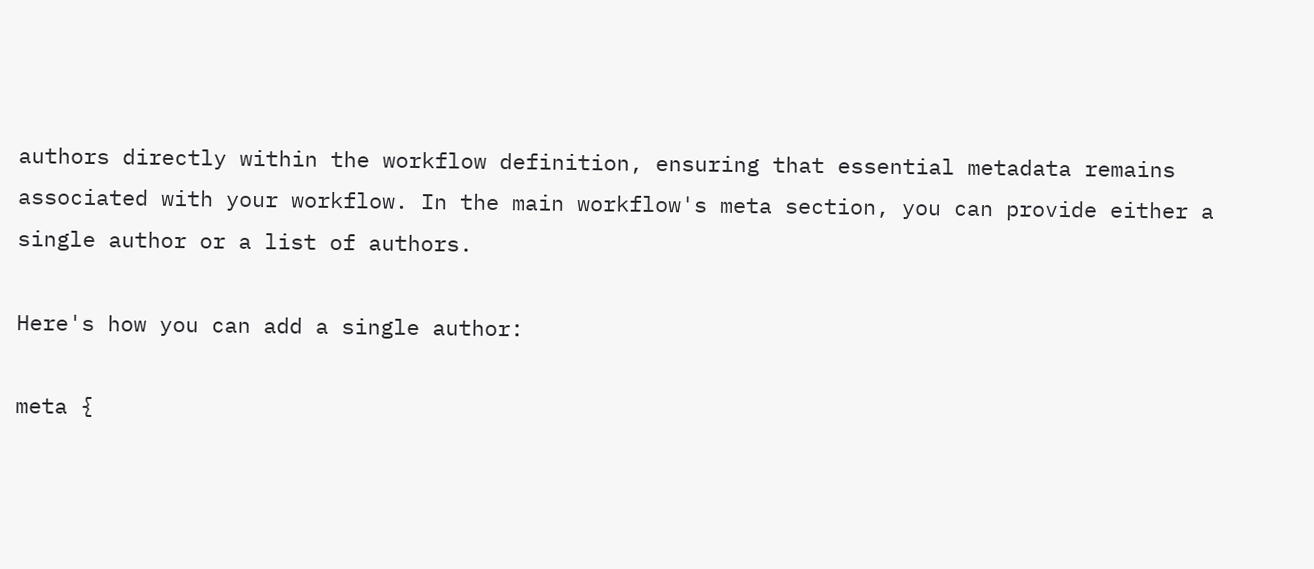authors directly within the workflow definition, ensuring that essential metadata remains associated with your workflow. In the main workflow's meta section, you can provide either a single author or a list of authors.

Here's how you can add a single author:

meta {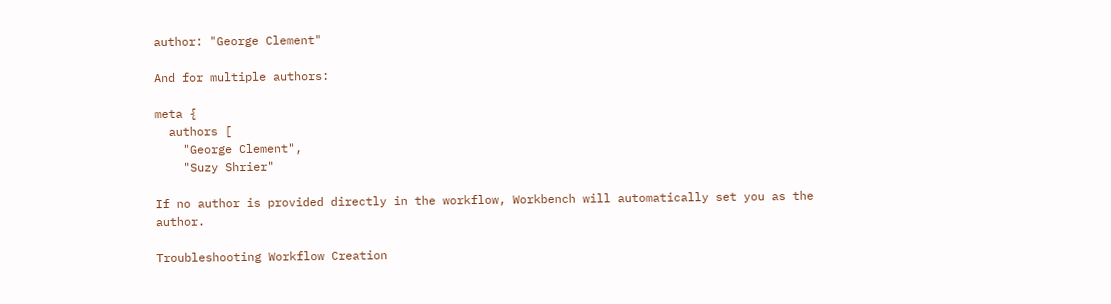author: "George Clement"

And for multiple authors:

meta {
  authors [
    "George Clement",
    "Suzy Shrier"

If no author is provided directly in the workflow, Workbench will automatically set you as the author.

Troubleshooting Workflow Creation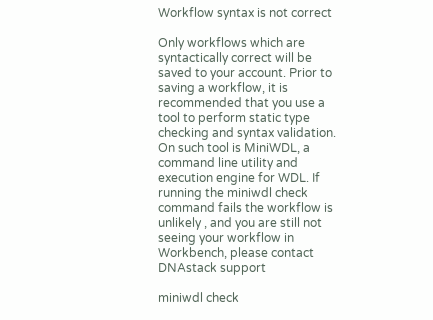Workflow syntax is not correct

Only workflows which are syntactically correct will be saved to your account. Prior to saving a workflow, it is recommended that you use a tool to perform static type checking and syntax validation. On such tool is MiniWDL, a command line utility and execution engine for WDL. If running the miniwdl check command fails the workflow is unlikely , and you are still not seeing your workflow in Workbench, please contact DNAstack support

miniwdl check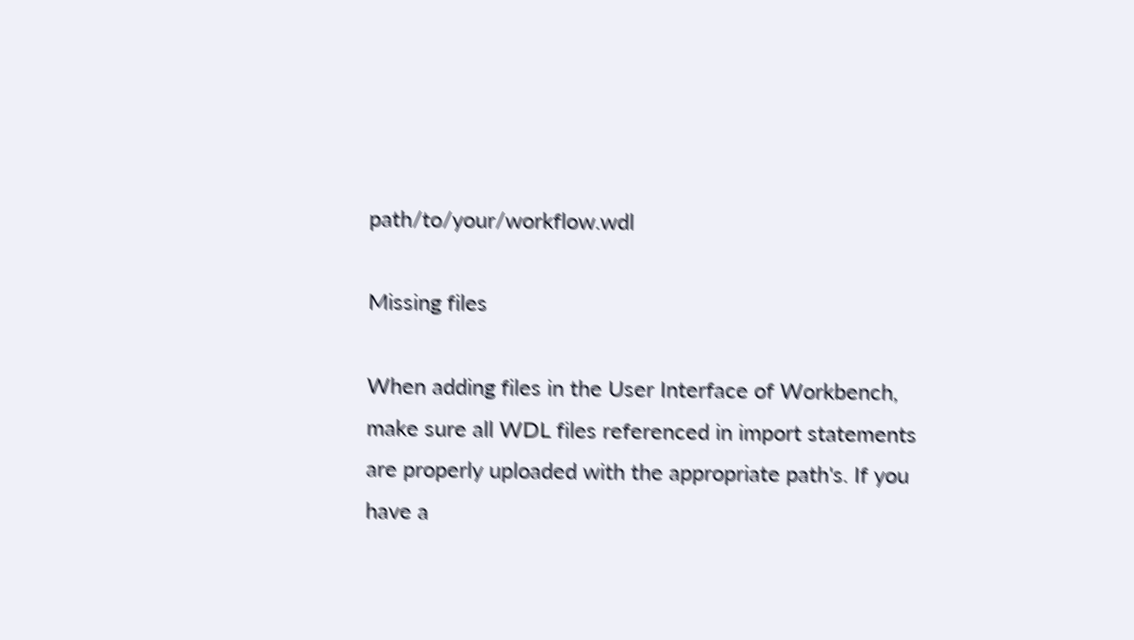path/to/your/workflow.wdl

Missing files

When adding files in the User Interface of Workbench, make sure all WDL files referenced in import statements are properly uploaded with the appropriate path's. If you have a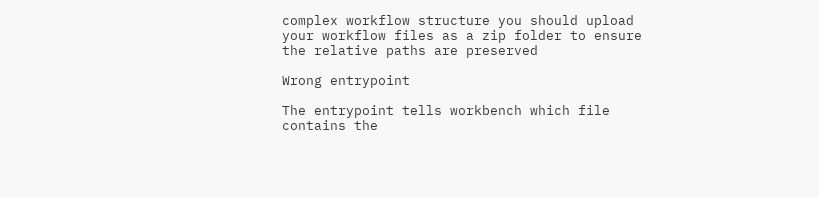complex workflow structure you should upload your workflow files as a zip folder to ensure the relative paths are preserved

Wrong entrypoint

The entrypoint tells workbench which file contains the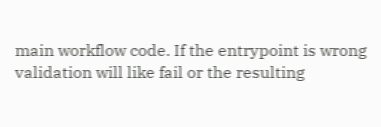main workflow code. If the entrypoint is wrong validation will like fail or the resulting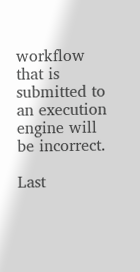workflow that is submitted to an execution engine will be incorrect.

Last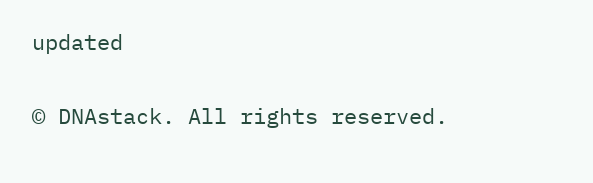updated

© DNAstack. All rights reserved.